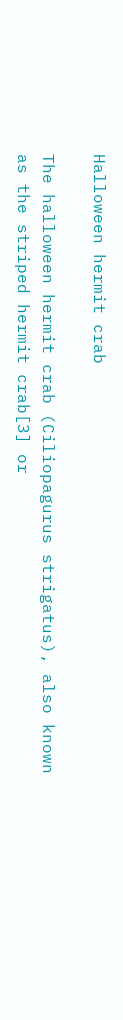Halloween hermit crab

The halloween hermit crab (Ciliopagurus strigatus), also known as the striped hermit crab[3] or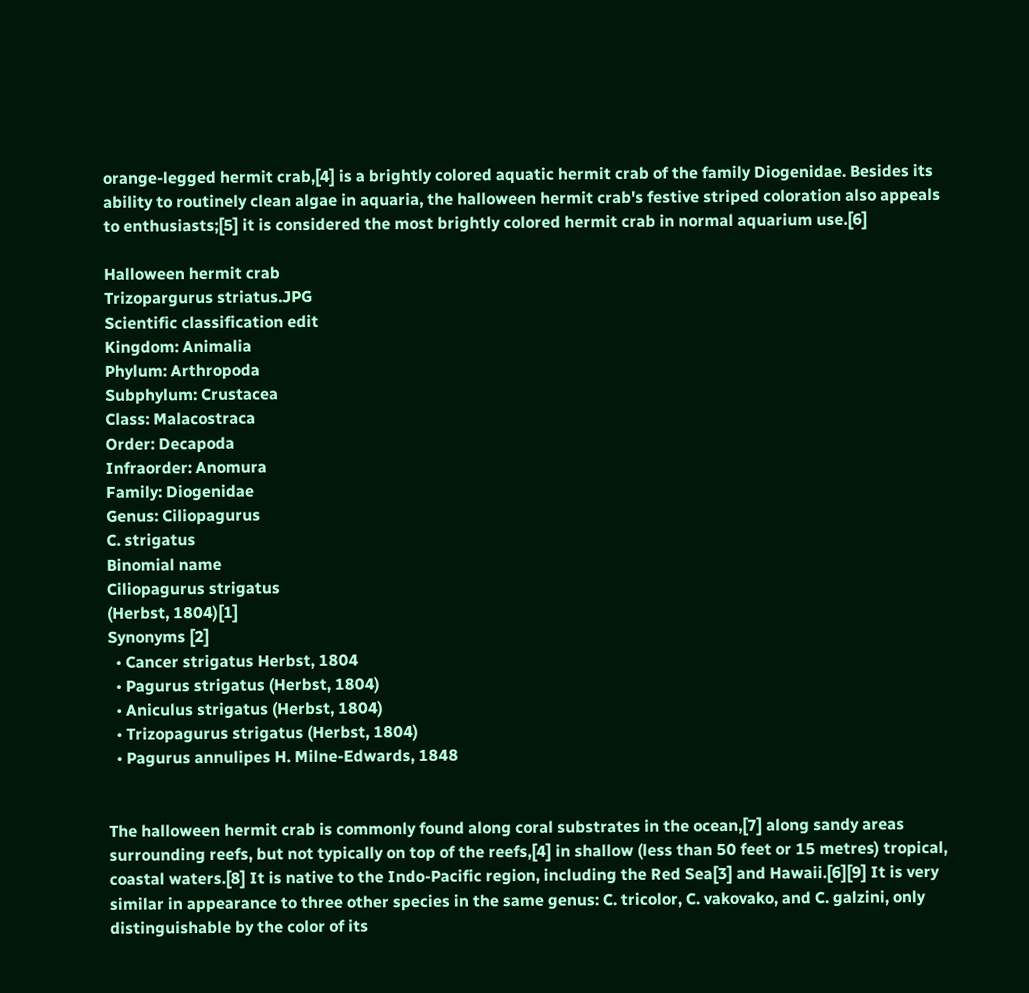orange-legged hermit crab,[4] is a brightly colored aquatic hermit crab of the family Diogenidae. Besides its ability to routinely clean algae in aquaria, the halloween hermit crab's festive striped coloration also appeals to enthusiasts;[5] it is considered the most brightly colored hermit crab in normal aquarium use.[6]

Halloween hermit crab
Trizopargurus striatus.JPG
Scientific classification edit
Kingdom: Animalia
Phylum: Arthropoda
Subphylum: Crustacea
Class: Malacostraca
Order: Decapoda
Infraorder: Anomura
Family: Diogenidae
Genus: Ciliopagurus
C. strigatus
Binomial name
Ciliopagurus strigatus
(Herbst, 1804)[1]
Synonyms [2]
  • Cancer strigatus Herbst, 1804
  • Pagurus strigatus (Herbst, 1804)
  • Aniculus strigatus (Herbst, 1804)
  • Trizopagurus strigatus (Herbst, 1804)
  • Pagurus annulipes H. Milne-Edwards, 1848


The halloween hermit crab is commonly found along coral substrates in the ocean,[7] along sandy areas surrounding reefs, but not typically on top of the reefs,[4] in shallow (less than 50 feet or 15 metres) tropical, coastal waters.[8] It is native to the Indo-Pacific region, including the Red Sea[3] and Hawaii.[6][9] It is very similar in appearance to three other species in the same genus: C. tricolor, C. vakovako, and C. galzini, only distinguishable by the color of its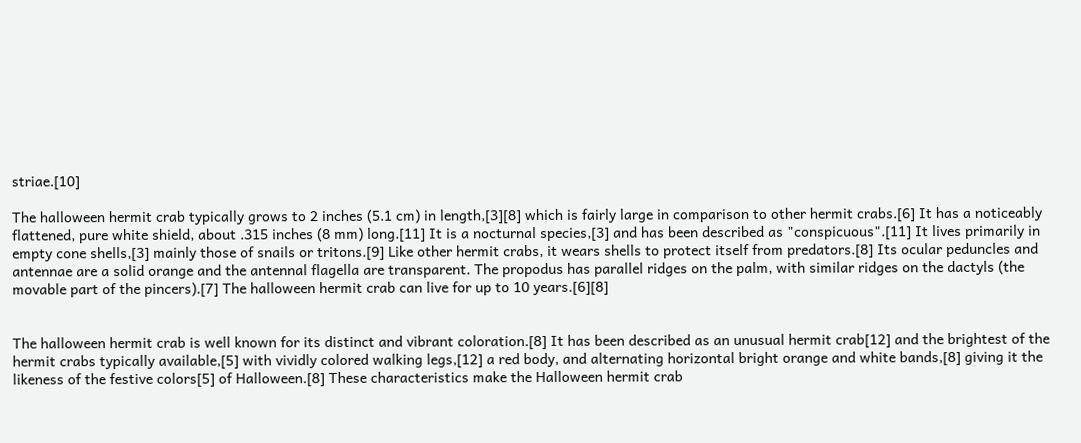striae.[10]

The halloween hermit crab typically grows to 2 inches (5.1 cm) in length,[3][8] which is fairly large in comparison to other hermit crabs.[6] It has a noticeably flattened, pure white shield, about .315 inches (8 mm) long.[11] It is a nocturnal species,[3] and has been described as "conspicuous".[11] It lives primarily in empty cone shells,[3] mainly those of snails or tritons.[9] Like other hermit crabs, it wears shells to protect itself from predators.[8] Its ocular peduncles and antennae are a solid orange and the antennal flagella are transparent. The propodus has parallel ridges on the palm, with similar ridges on the dactyls (the movable part of the pincers).[7] The halloween hermit crab can live for up to 10 years.[6][8]


The halloween hermit crab is well known for its distinct and vibrant coloration.[8] It has been described as an unusual hermit crab[12] and the brightest of the hermit crabs typically available,[5] with vividly colored walking legs,[12] a red body, and alternating horizontal bright orange and white bands,[8] giving it the likeness of the festive colors[5] of Halloween.[8] These characteristics make the Halloween hermit crab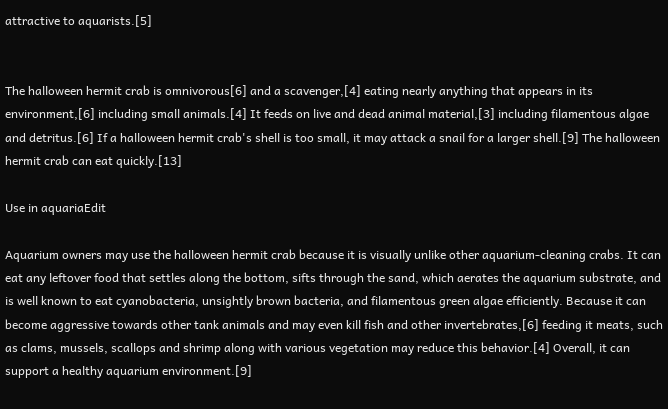attractive to aquarists.[5]


The halloween hermit crab is omnivorous[6] and a scavenger,[4] eating nearly anything that appears in its environment,[6] including small animals.[4] It feeds on live and dead animal material,[3] including filamentous algae and detritus.[6] If a halloween hermit crab's shell is too small, it may attack a snail for a larger shell.[9] The halloween hermit crab can eat quickly.[13]

Use in aquariaEdit

Aquarium owners may use the halloween hermit crab because it is visually unlike other aquarium-cleaning crabs. It can eat any leftover food that settles along the bottom, sifts through the sand, which aerates the aquarium substrate, and is well known to eat cyanobacteria, unsightly brown bacteria, and filamentous green algae efficiently. Because it can become aggressive towards other tank animals and may even kill fish and other invertebrates,[6] feeding it meats, such as clams, mussels, scallops and shrimp along with various vegetation may reduce this behavior.[4] Overall, it can support a healthy aquarium environment.[9]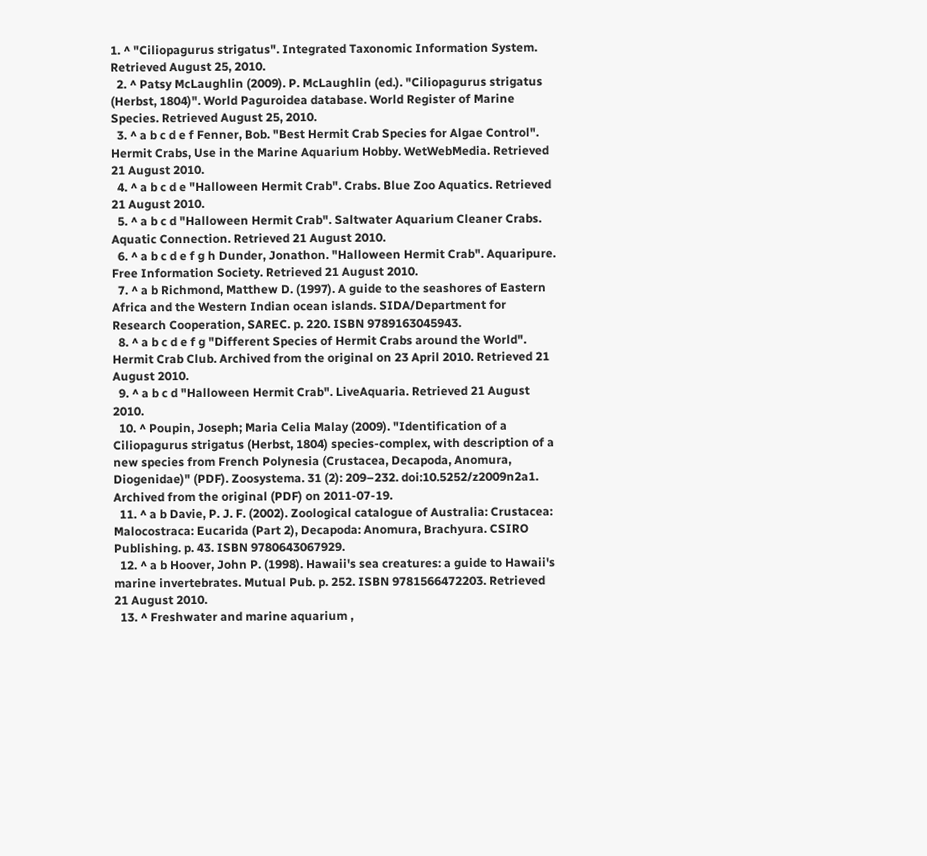1. ^ "Ciliopagurus strigatus". Integrated Taxonomic Information System. Retrieved August 25, 2010.
  2. ^ Patsy McLaughlin (2009). P. McLaughlin (ed.). "Ciliopagurus strigatus (Herbst, 1804)". World Paguroidea database. World Register of Marine Species. Retrieved August 25, 2010.
  3. ^ a b c d e f Fenner, Bob. "Best Hermit Crab Species for Algae Control". Hermit Crabs, Use in the Marine Aquarium Hobby. WetWebMedia. Retrieved 21 August 2010.
  4. ^ a b c d e "Halloween Hermit Crab". Crabs. Blue Zoo Aquatics. Retrieved 21 August 2010.
  5. ^ a b c d "Halloween Hermit Crab". Saltwater Aquarium Cleaner Crabs. Aquatic Connection. Retrieved 21 August 2010.
  6. ^ a b c d e f g h Dunder, Jonathon. "Halloween Hermit Crab". Aquaripure. Free Information Society. Retrieved 21 August 2010.
  7. ^ a b Richmond, Matthew D. (1997). A guide to the seashores of Eastern Africa and the Western Indian ocean islands. SIDA/Department for Research Cooperation, SAREC. p. 220. ISBN 9789163045943.
  8. ^ a b c d e f g "Different Species of Hermit Crabs around the World". Hermit Crab Club. Archived from the original on 23 April 2010. Retrieved 21 August 2010.
  9. ^ a b c d "Halloween Hermit Crab". LiveAquaria. Retrieved 21 August 2010.
  10. ^ Poupin, Joseph; Maria Celia Malay (2009). "Identification of a Ciliopagurus strigatus (Herbst, 1804) species-complex, with description of a new species from French Polynesia (Crustacea, Decapoda, Anomura, Diogenidae)" (PDF). Zoosystema. 31 (2): 209–232. doi:10.5252/z2009n2a1. Archived from the original (PDF) on 2011-07-19.
  11. ^ a b Davie, P. J. F. (2002). Zoological catalogue of Australia: Crustacea: Malocostraca: Eucarida (Part 2), Decapoda: Anomura, Brachyura. CSIRO Publishing. p. 43. ISBN 9780643067929.
  12. ^ a b Hoover, John P. (1998). Hawaii's sea creatures: a guide to Hawaii's marine invertebrates. Mutual Pub. p. 252. ISBN 9781566472203. Retrieved 21 August 2010.
  13. ^ Freshwater and marine aquarium ,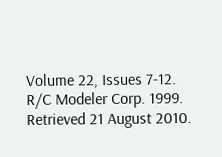Volume 22, Issues 7-12. R/C Modeler Corp. 1999. Retrieved 21 August 2010.